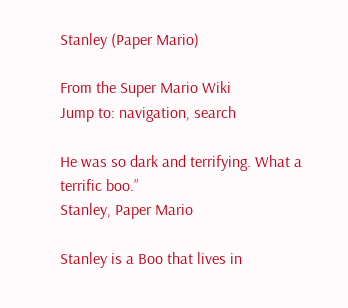Stanley (Paper Mario)

From the Super Mario Wiki
Jump to: navigation, search

He was so dark and terrifying. What a terrific boo.”
Stanley, Paper Mario

Stanley is a Boo that lives in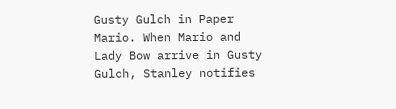Gusty Gulch in Paper Mario. When Mario and Lady Bow arrive in Gusty Gulch, Stanley notifies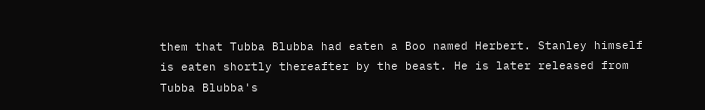them that Tubba Blubba had eaten a Boo named Herbert. Stanley himself is eaten shortly thereafter by the beast. He is later released from Tubba Blubba's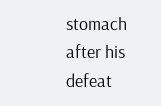stomach after his defeat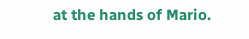at the hands of Mario.